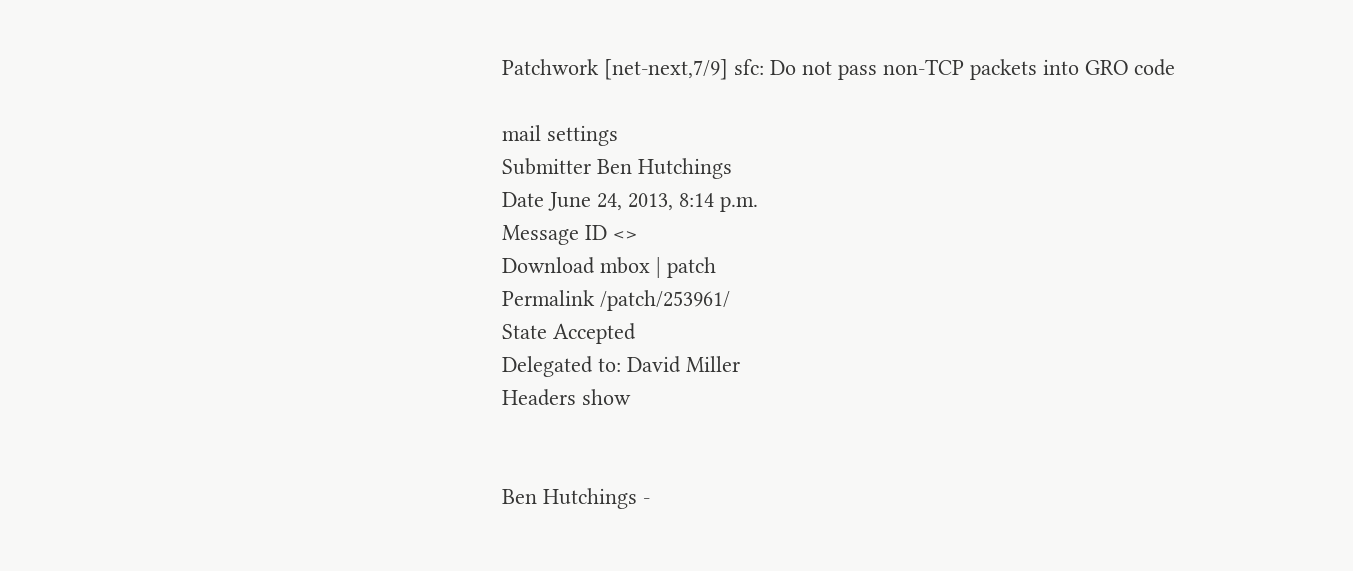Patchwork [net-next,7/9] sfc: Do not pass non-TCP packets into GRO code

mail settings
Submitter Ben Hutchings
Date June 24, 2013, 8:14 p.m.
Message ID <>
Download mbox | patch
Permalink /patch/253961/
State Accepted
Delegated to: David Miller
Headers show


Ben Hutchings -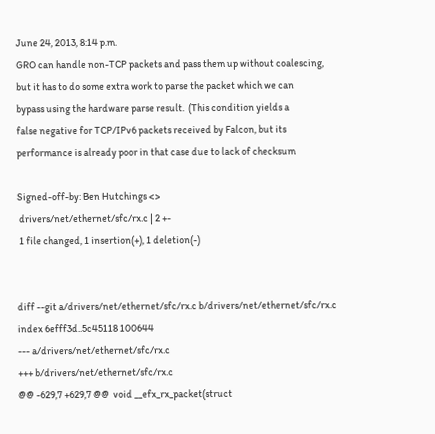June 24, 2013, 8:14 p.m.
GRO can handle non-TCP packets and pass them up without coalescing,
but it has to do some extra work to parse the packet which we can
bypass using the hardware parse result.  (This condition yields a
false negative for TCP/IPv6 packets received by Falcon, but its
performance is already poor in that case due to lack of checksum

Signed-off-by: Ben Hutchings <>
 drivers/net/ethernet/sfc/rx.c | 2 +-
 1 file changed, 1 insertion(+), 1 deletion(-)


diff --git a/drivers/net/ethernet/sfc/rx.c b/drivers/net/ethernet/sfc/rx.c
index 6efff3d..5c45118 100644
--- a/drivers/net/ethernet/sfc/rx.c
+++ b/drivers/net/ethernet/sfc/rx.c
@@ -629,7 +629,7 @@  void __efx_rx_packet(struct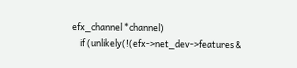efx_channel *channel)
    if (unlikely(!(efx->net_dev->features &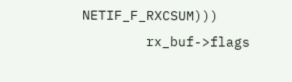NETIF_F_RXCSUM)))
        rx_buf->flags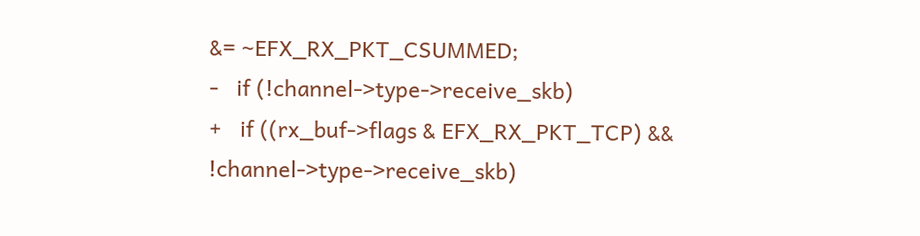&= ~EFX_RX_PKT_CSUMMED;
-   if (!channel->type->receive_skb)
+   if ((rx_buf->flags & EFX_RX_PKT_TCP) && !channel->type->receive_skb)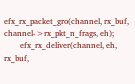efx_rx_packet_gro(channel, rx_buf, channel->rx_pkt_n_frags, eh);
        efx_rx_deliver(channel, eh, rx_buf,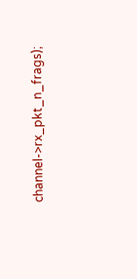channel->rx_pkt_n_frags);